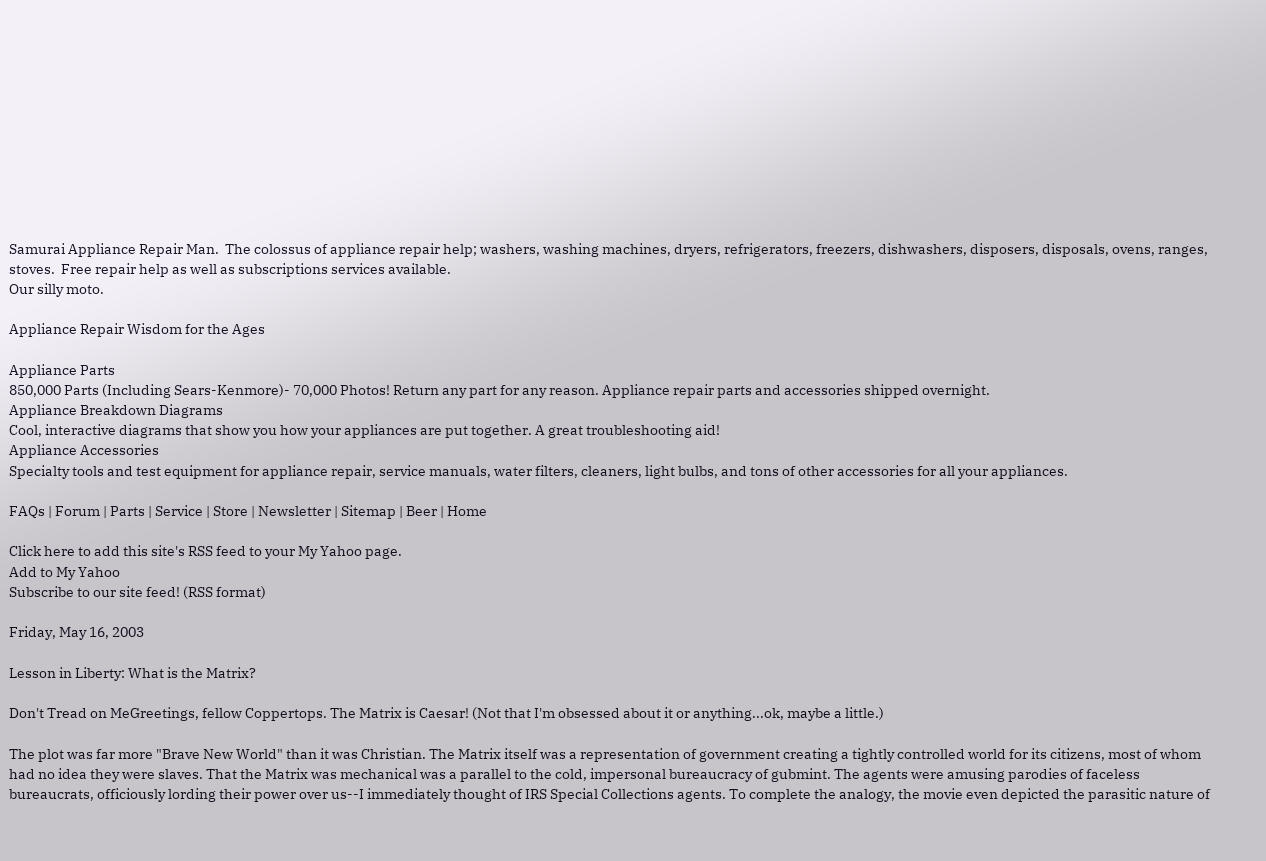Samurai Appliance Repair Man.  The colossus of appliance repair help; washers, washing machines, dryers, refrigerators, freezers, dishwashers, disposers, disposals, ovens, ranges, stoves.  Free repair help as well as subscriptions services available.
Our silly moto.

Appliance Repair Wisdom for the Ages

Appliance Parts
850,000 Parts (Including Sears-Kenmore)- 70,000 Photos! Return any part for any reason. Appliance repair parts and accessories shipped overnight.
Appliance Breakdown Diagrams
Cool, interactive diagrams that show you how your appliances are put together. A great troubleshooting aid!
Appliance Accessories
Specialty tools and test equipment for appliance repair, service manuals, water filters, cleaners, light bulbs, and tons of other accessories for all your appliances.

FAQs | Forum | Parts | Service | Store | Newsletter | Sitemap | Beer | Home

Click here to add this site's RSS feed to your My Yahoo page.
Add to My Yahoo
Subscribe to our site feed! (RSS format)

Friday, May 16, 2003

Lesson in Liberty: What is the Matrix?

Don't Tread on MeGreetings, fellow Coppertops. The Matrix is Caesar! (Not that I'm obsessed about it or anything...ok, maybe a little.)

The plot was far more "Brave New World" than it was Christian. The Matrix itself was a representation of government creating a tightly controlled world for its citizens, most of whom had no idea they were slaves. That the Matrix was mechanical was a parallel to the cold, impersonal bureaucracy of gubmint. The agents were amusing parodies of faceless bureaucrats, officiously lording their power over us--I immediately thought of IRS Special Collections agents. To complete the analogy, the movie even depicted the parasitic nature of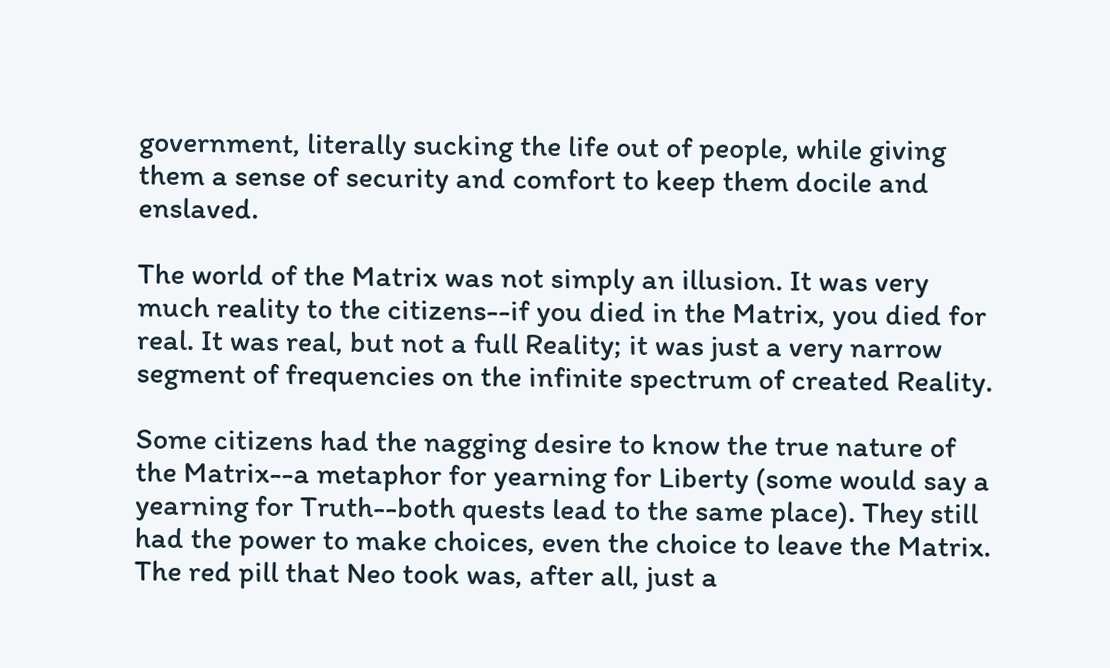government, literally sucking the life out of people, while giving them a sense of security and comfort to keep them docile and enslaved.

The world of the Matrix was not simply an illusion. It was very much reality to the citizens--if you died in the Matrix, you died for real. It was real, but not a full Reality; it was just a very narrow segment of frequencies on the infinite spectrum of created Reality.

Some citizens had the nagging desire to know the true nature of the Matrix--a metaphor for yearning for Liberty (some would say a yearning for Truth--both quests lead to the same place). They still had the power to make choices, even the choice to leave the Matrix. The red pill that Neo took was, after all, just a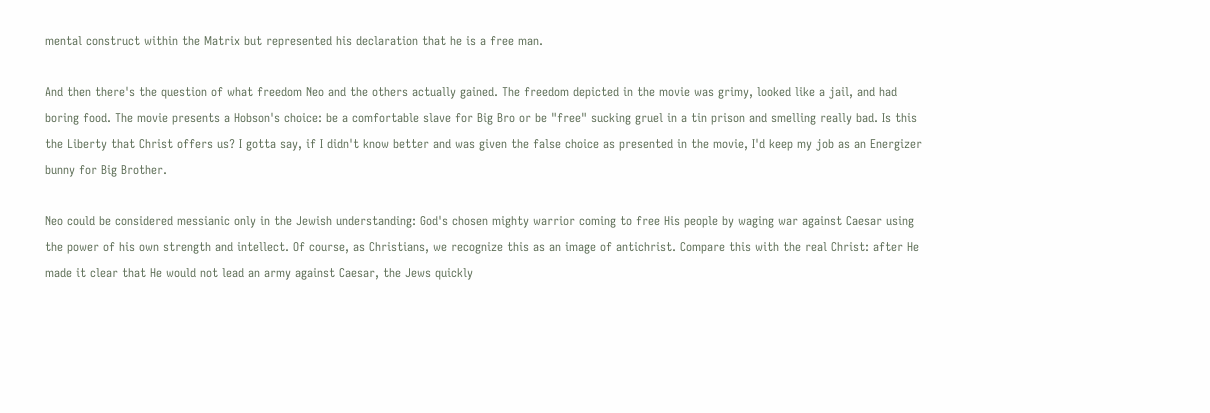mental construct within the Matrix but represented his declaration that he is a free man.

And then there's the question of what freedom Neo and the others actually gained. The freedom depicted in the movie was grimy, looked like a jail, and had boring food. The movie presents a Hobson's choice: be a comfortable slave for Big Bro or be "free" sucking gruel in a tin prison and smelling really bad. Is this the Liberty that Christ offers us? I gotta say, if I didn't know better and was given the false choice as presented in the movie, I'd keep my job as an Energizer bunny for Big Brother.

Neo could be considered messianic only in the Jewish understanding: God's chosen mighty warrior coming to free His people by waging war against Caesar using the power of his own strength and intellect. Of course, as Christians, we recognize this as an image of antichrist. Compare this with the real Christ: after He made it clear that He would not lead an army against Caesar, the Jews quickly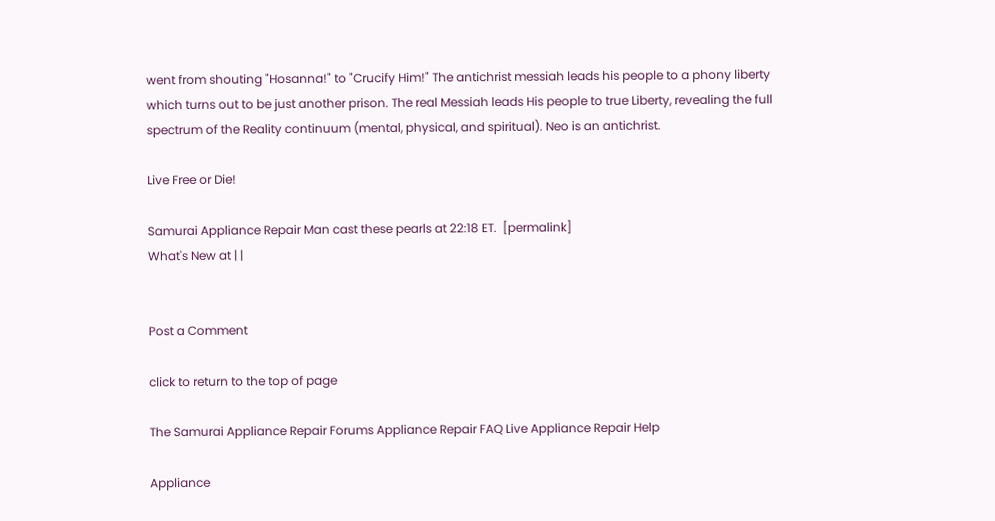went from shouting "Hosanna!" to "Crucify Him!" The antichrist messiah leads his people to a phony liberty which turns out to be just another prison. The real Messiah leads His people to true Liberty, revealing the full spectrum of the Reality continuum (mental, physical, and spiritual). Neo is an antichrist.

Live Free or Die!

Samurai Appliance Repair Man cast these pearls at 22:18 ET.  [permalink]
What's New at | |


Post a Comment

click to return to the top of page

The Samurai Appliance Repair Forums Appliance Repair FAQ Live Appliance Repair Help

Appliance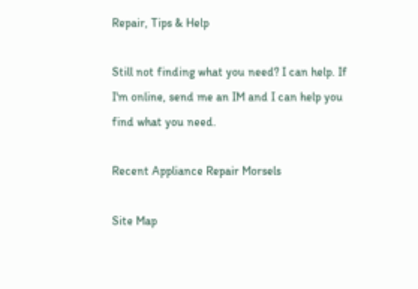Repair, Tips & Help

Still not finding what you need? I can help. If I'm online, send me an IM and I can help you find what you need.

Recent Appliance Repair Morsels

Site Map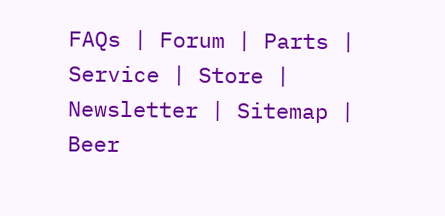FAQs | Forum | Parts | Service | Store | Newsletter | Sitemap | Beer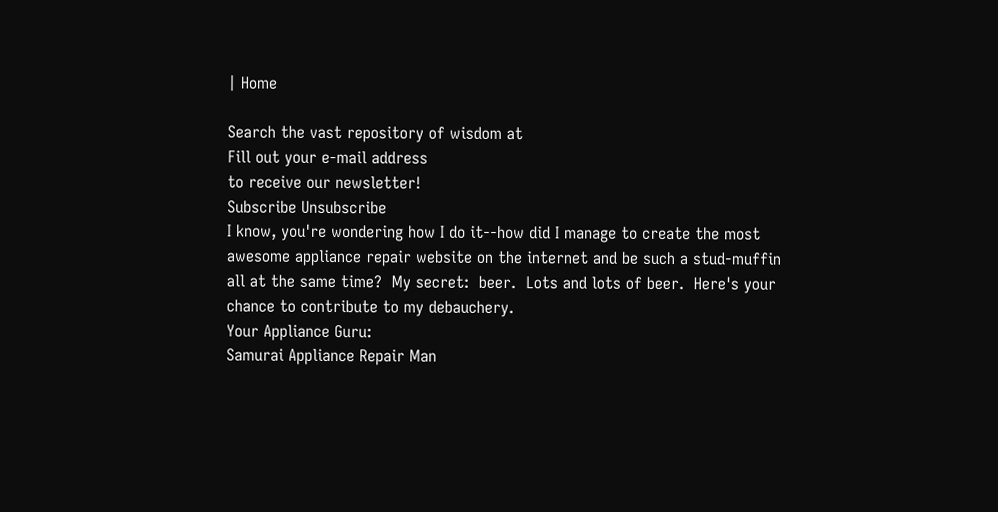| Home

Search the vast repository of wisdom at
Fill out your e-mail address
to receive our newsletter!
Subscribe Unsubscribe
I know, you're wondering how I do it--how did I manage to create the most awesome appliance repair website on the internet and be such a stud-muffin all at the same time?  My secret:  beer.  Lots and lots of beer.  Here's your chance to contribute to my debauchery.
Your Appliance Guru:
Samurai Appliance Repair Man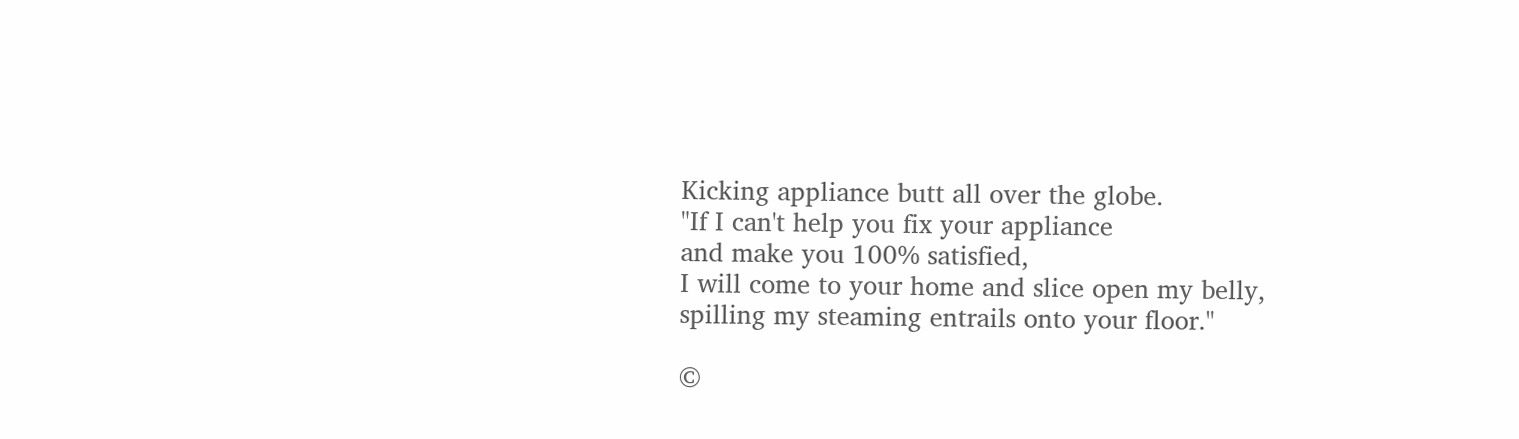Kicking appliance butt all over the globe.
"If I can't help you fix your appliance
and make you 100% satisfied,
I will come to your home and slice open my belly,
spilling my steaming entrails onto your floor."

©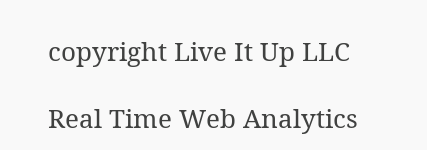copyright Live It Up LLC

Real Time Web Analytics